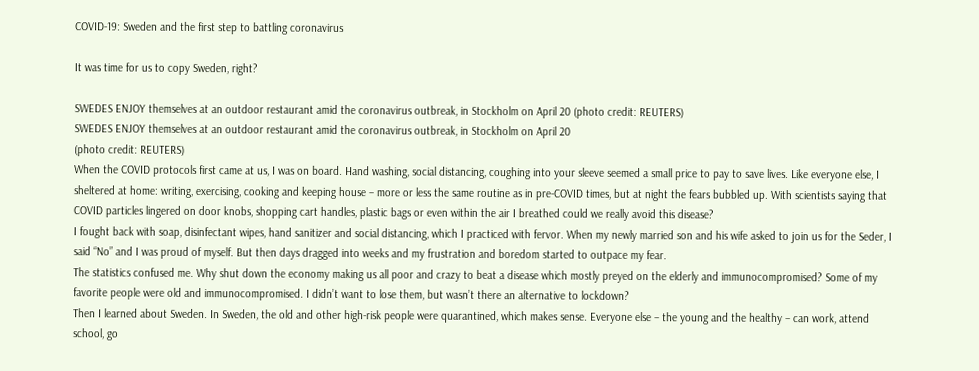COVID-19: Sweden and the first step to battling coronavirus

It was time for us to copy Sweden, right?

SWEDES ENJOY themselves at an outdoor restaurant amid the coronavirus outbreak, in Stockholm on April 20 (photo credit: REUTERS)
SWEDES ENJOY themselves at an outdoor restaurant amid the coronavirus outbreak, in Stockholm on April 20
(photo credit: REUTERS)
When the COVID protocols first came at us, I was on board. Hand washing, social distancing, coughing into your sleeve seemed a small price to pay to save lives. Like everyone else, I sheltered at home: writing, exercising, cooking and keeping house – more or less the same routine as in pre-COVID times, but at night the fears bubbled up. With scientists saying that COVID particles lingered on door knobs, shopping cart handles, plastic bags or even within the air I breathed could we really avoid this disease?
I fought back with soap, disinfectant wipes, hand sanitizer and social distancing, which I practiced with fervor. When my newly married son and his wife asked to join us for the Seder, I said “No” and I was proud of myself. But then days dragged into weeks and my frustration and boredom started to outpace my fear.
The statistics confused me. Why shut down the economy making us all poor and crazy to beat a disease which mostly preyed on the elderly and immunocompromised? Some of my favorite people were old and immunocompromised. I didn’t want to lose them, but wasn’t there an alternative to lockdown?
Then I learned about Sweden. In Sweden, the old and other high-risk people were quarantined, which makes sense. Everyone else – the young and the healthy – can work, attend school, go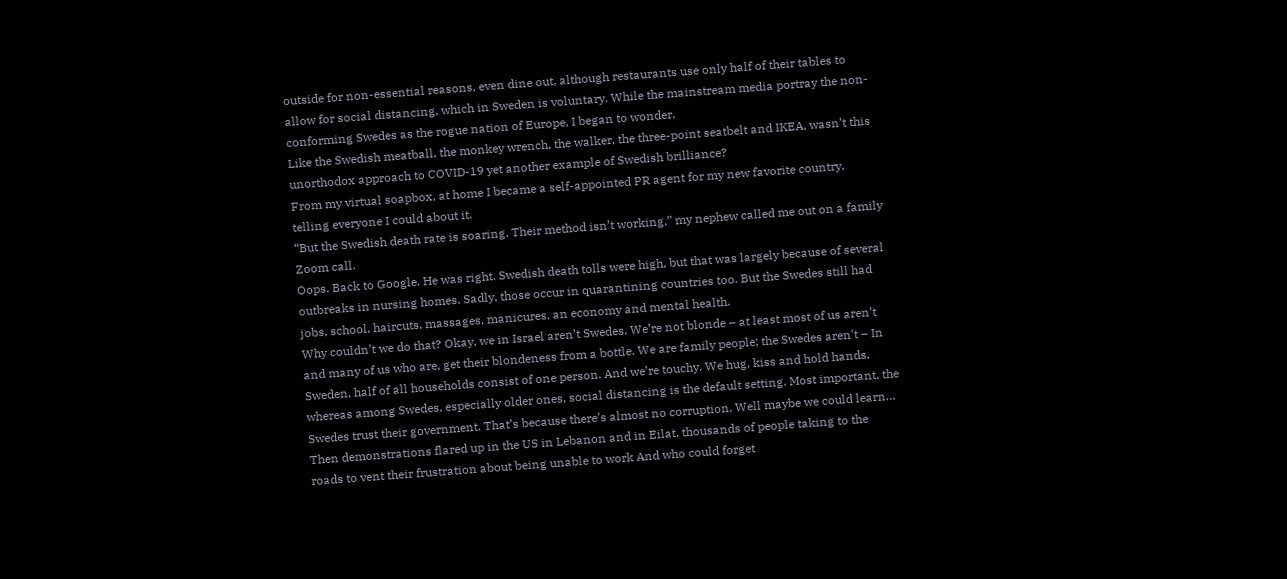outside for non-essential reasons, even dine out, although restaurants use only half of their tables to allow for social distancing, which in Sweden is voluntary. While the mainstream media portray the non-conforming Swedes as the rogue nation of Europe, I began to wonder.
Like the Swedish meatball, the monkey wrench, the walker, the three-point seatbelt and IKEA, wasn’t this unorthodox approach to COVID-19 yet another example of Swedish brilliance?
From my virtual soapbox, at home I became a self-appointed PR agent for my new favorite country, telling everyone I could about it.
“But the Swedish death rate is soaring. Their method isn’t working,” my nephew called me out on a family Zoom call.
Oops. Back to Google. He was right. Swedish death tolls were high, but that was largely because of several outbreaks in nursing homes. Sadly, those occur in quarantining countries too. But the Swedes still had jobs, school, haircuts, massages, manicures, an economy and mental health.
Why couldn’t we do that? Okay, we in Israel aren’t Swedes. We’re not blonde – at least most of us aren’t and many of us who are, get their blondeness from a bottle. We are family people; the Swedes aren't – In Sweden, half of all households consist of one person. And we’re touchy. We hug, kiss and hold hands, whereas among Swedes, especially older ones, social distancing is the default setting. Most important, the Swedes trust their government. That’s because there’s almost no corruption. Well maybe we could learn…
Then demonstrations flared up in the US in Lebanon and in Eilat, thousands of people taking to the roads to vent their frustration about being unable to work And who could forget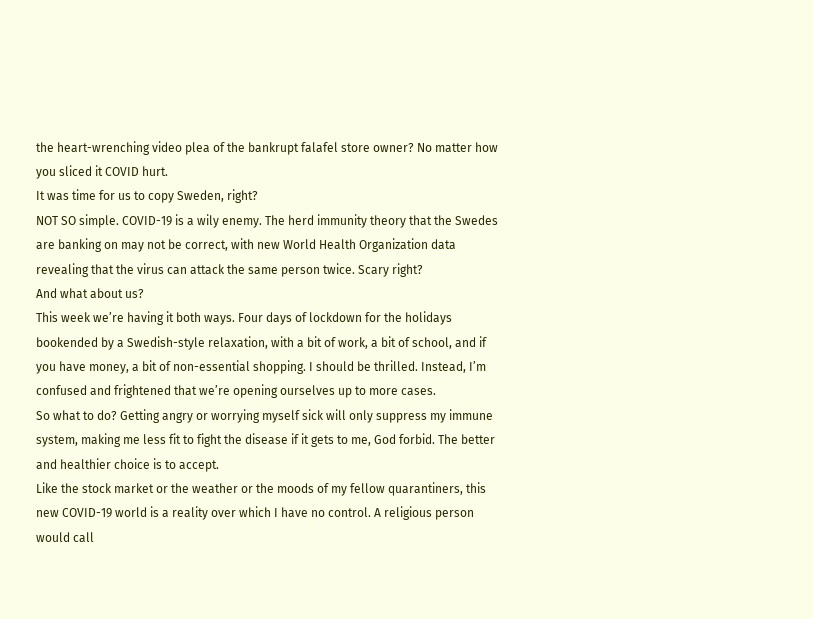the heart-wrenching video plea of the bankrupt falafel store owner? No matter how you sliced it COVID hurt.
It was time for us to copy Sweden, right?
NOT SO simple. COVID-19 is a wily enemy. The herd immunity theory that the Swedes are banking on may not be correct, with new World Health Organization data revealing that the virus can attack the same person twice. Scary right?
And what about us?
This week we’re having it both ways. Four days of lockdown for the holidays bookended by a Swedish-style relaxation, with a bit of work, a bit of school, and if you have money, a bit of non-essential shopping. I should be thrilled. Instead, I’m confused and frightened that we’re opening ourselves up to more cases.
So what to do? Getting angry or worrying myself sick will only suppress my immune system, making me less fit to fight the disease if it gets to me, God forbid. The better and healthier choice is to accept.
Like the stock market or the weather or the moods of my fellow quarantiners, this new COVID-19 world is a reality over which I have no control. A religious person would call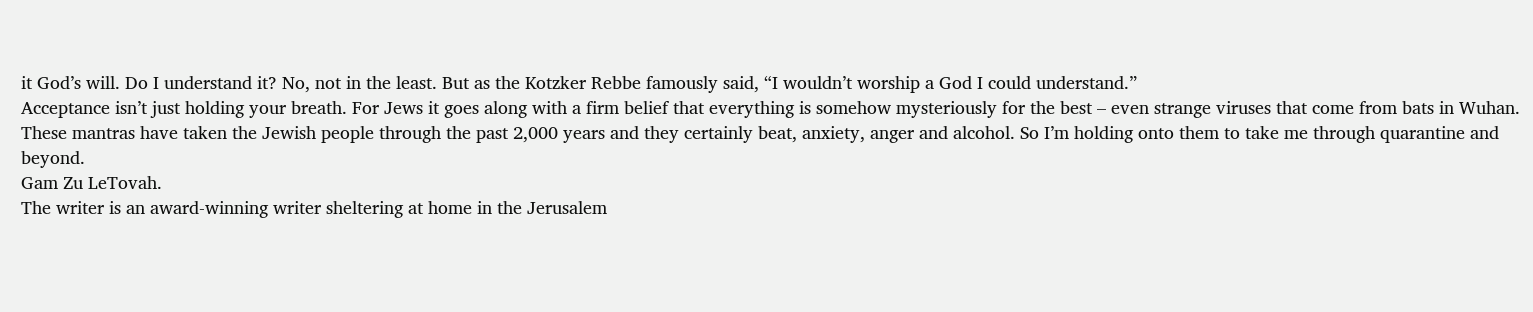it God’s will. Do I understand it? No, not in the least. But as the Kotzker Rebbe famously said, “I wouldn’t worship a God I could understand.”
Acceptance isn’t just holding your breath. For Jews it goes along with a firm belief that everything is somehow mysteriously for the best – even strange viruses that come from bats in Wuhan.
These mantras have taken the Jewish people through the past 2,000 years and they certainly beat, anxiety, anger and alcohol. So I’m holding onto them to take me through quarantine and beyond.
Gam Zu LeTovah.
The writer is an award-winning writer sheltering at home in the Jerusalem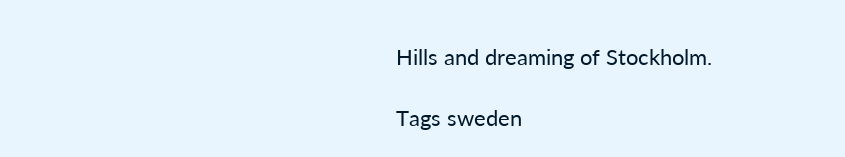Hills and dreaming of Stockholm.

Tags sweden